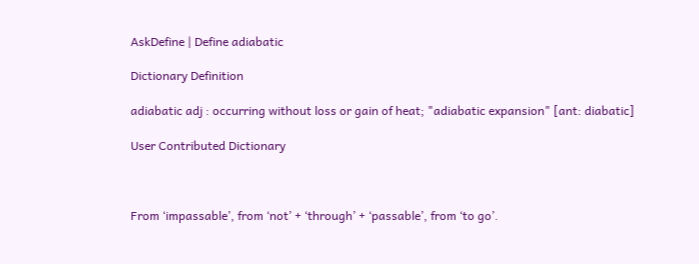AskDefine | Define adiabatic

Dictionary Definition

adiabatic adj : occurring without loss or gain of heat; "adiabatic expansion" [ant: diabatic]

User Contributed Dictionary



From ‘impassable’, from ‘not’ + ‘through’ + ‘passable’, from ‘to go’.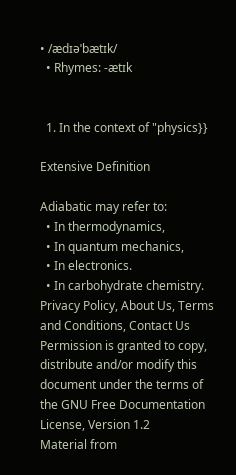• /ædɪəˈbætɪk/
  • Rhymes: -ætɪk


  1. In the context of "physics}}

Extensive Definition

Adiabatic may refer to:
  • In thermodynamics,
  • In quantum mechanics,
  • In electronics.
  • In carbohydrate chemistry.
Privacy Policy, About Us, Terms and Conditions, Contact Us
Permission is granted to copy, distribute and/or modify this document under the terms of the GNU Free Documentation License, Version 1.2
Material from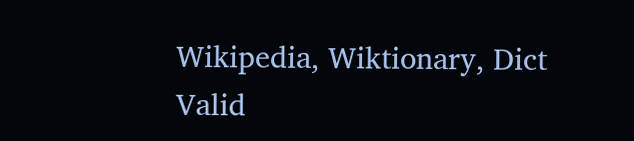Wikipedia, Wiktionary, Dict
Valid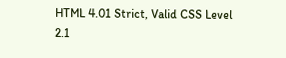HTML 4.01 Strict, Valid CSS Level 2.1